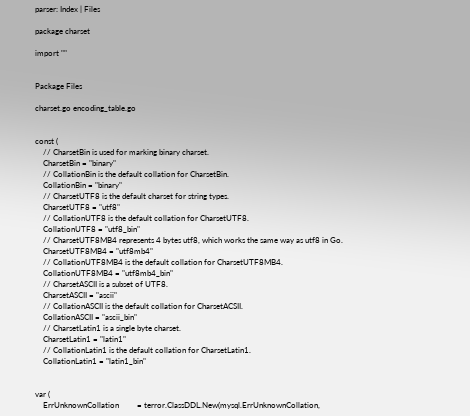parser: Index | Files

package charset

import ""


Package Files

charset.go encoding_table.go


const (
    // CharsetBin is used for marking binary charset.
    CharsetBin = "binary"
    // CollationBin is the default collation for CharsetBin.
    CollationBin = "binary"
    // CharsetUTF8 is the default charset for string types.
    CharsetUTF8 = "utf8"
    // CollationUTF8 is the default collation for CharsetUTF8.
    CollationUTF8 = "utf8_bin"
    // CharsetUTF8MB4 represents 4 bytes utf8, which works the same way as utf8 in Go.
    CharsetUTF8MB4 = "utf8mb4"
    // CollationUTF8MB4 is the default collation for CharsetUTF8MB4.
    CollationUTF8MB4 = "utf8mb4_bin"
    // CharsetASCII is a subset of UTF8.
    CharsetASCII = "ascii"
    // CollationASCII is the default collation for CharsetACSII.
    CollationASCII = "ascii_bin"
    // CharsetLatin1 is a single byte charset.
    CharsetLatin1 = "latin1"
    // CollationLatin1 is the default collation for CharsetLatin1.
    CollationLatin1 = "latin1_bin"


var (
    ErrUnknownCollation         = terror.ClassDDL.New(mysql.ErrUnknownCollation,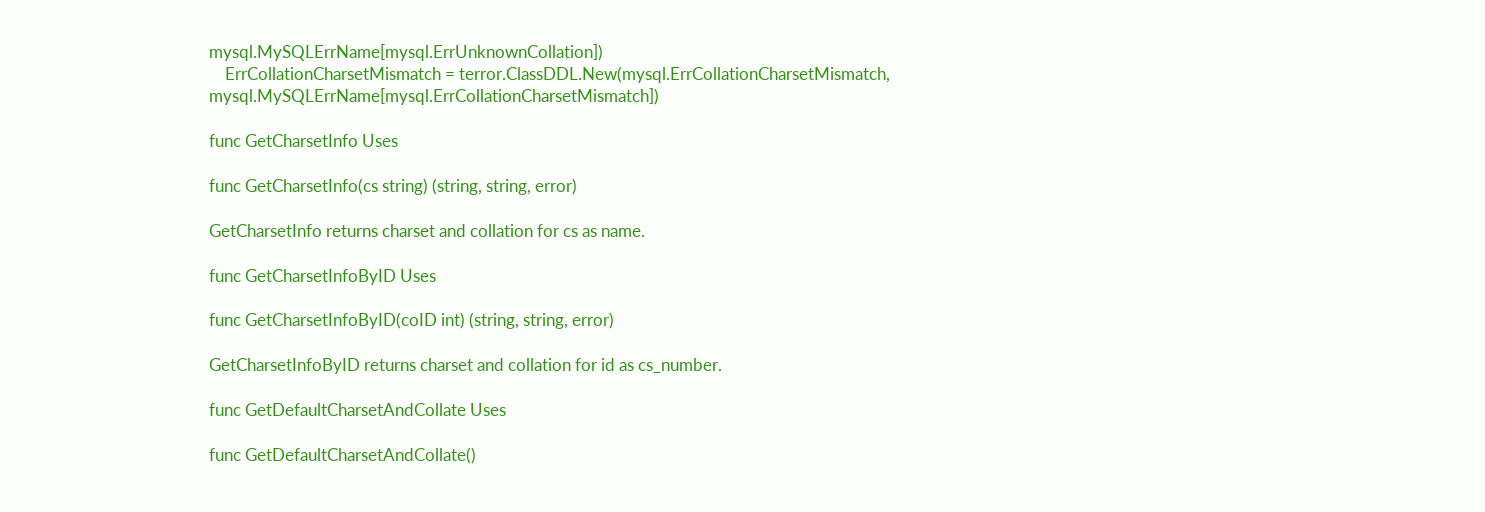mysql.MySQLErrName[mysql.ErrUnknownCollation])
    ErrCollationCharsetMismatch = terror.ClassDDL.New(mysql.ErrCollationCharsetMismatch, mysql.MySQLErrName[mysql.ErrCollationCharsetMismatch])

func GetCharsetInfo Uses

func GetCharsetInfo(cs string) (string, string, error)

GetCharsetInfo returns charset and collation for cs as name.

func GetCharsetInfoByID Uses

func GetCharsetInfoByID(coID int) (string, string, error)

GetCharsetInfoByID returns charset and collation for id as cs_number.

func GetDefaultCharsetAndCollate Uses

func GetDefaultCharsetAndCollate()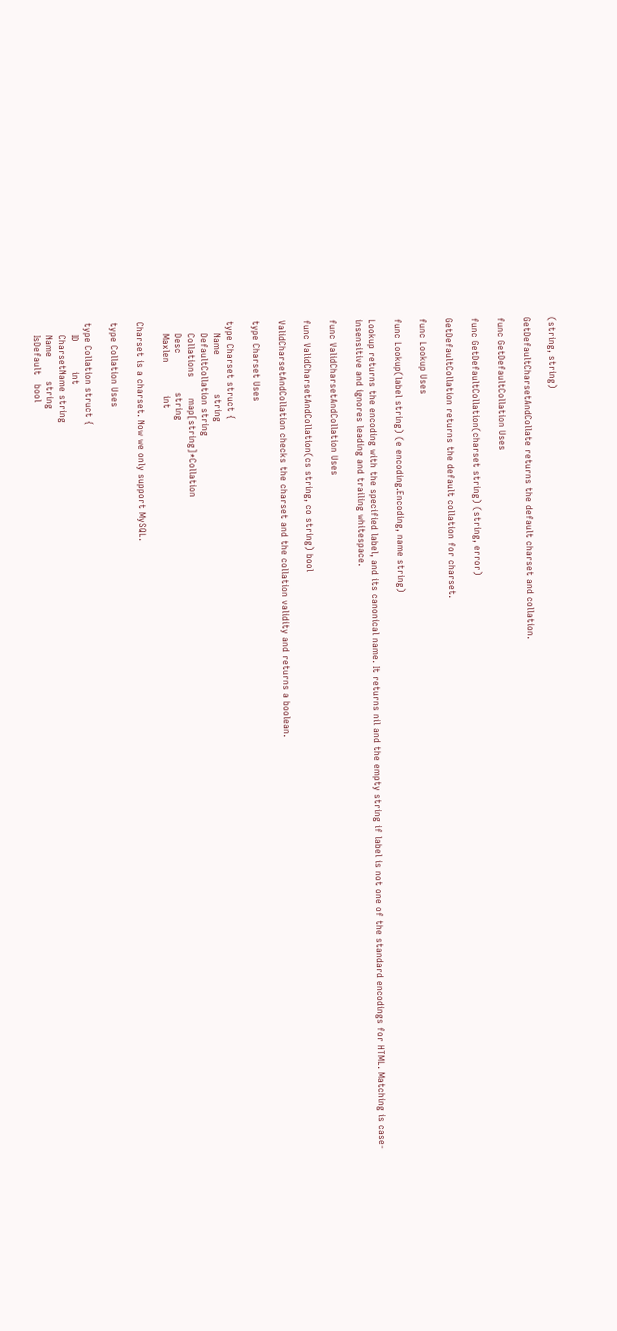(string, string)

GetDefaultCharsetAndCollate returns the default charset and collation.

func GetDefaultCollation Uses

func GetDefaultCollation(charset string) (string, error)

GetDefaultCollation returns the default collation for charset.

func Lookup Uses

func Lookup(label string) (e encoding.Encoding, name string)

Lookup returns the encoding with the specified label, and its canonical name. It returns nil and the empty string if label is not one of the standard encodings for HTML. Matching is case-insensitive and ignores leading and trailing whitespace.

func ValidCharsetAndCollation Uses

func ValidCharsetAndCollation(cs string, co string) bool

ValidCharsetAndCollation checks the charset and the collation validity and returns a boolean.

type Charset Uses

type Charset struct {
    Name             string
    DefaultCollation string
    Collations       map[string]*Collation
    Desc             string
    Maxlen           int

Charset is a charset. Now we only support MySQL.

type Collation Uses

type Collation struct {
    ID          int
    CharsetName string
    Name        string
    IsDefault   bool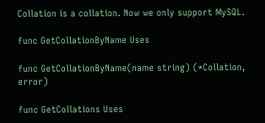Collation is a collation. Now we only support MySQL.

func GetCollationByName Uses

func GetCollationByName(name string) (*Collation, error)

func GetCollations Uses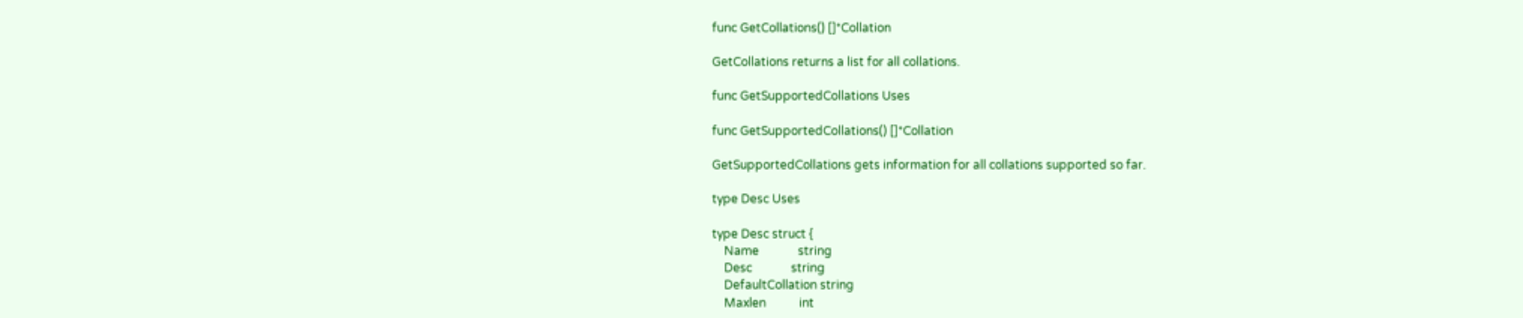func GetCollations() []*Collation

GetCollations returns a list for all collations.

func GetSupportedCollations Uses

func GetSupportedCollations() []*Collation

GetSupportedCollations gets information for all collations supported so far.

type Desc Uses

type Desc struct {
    Name             string
    Desc             string
    DefaultCollation string
    Maxlen           int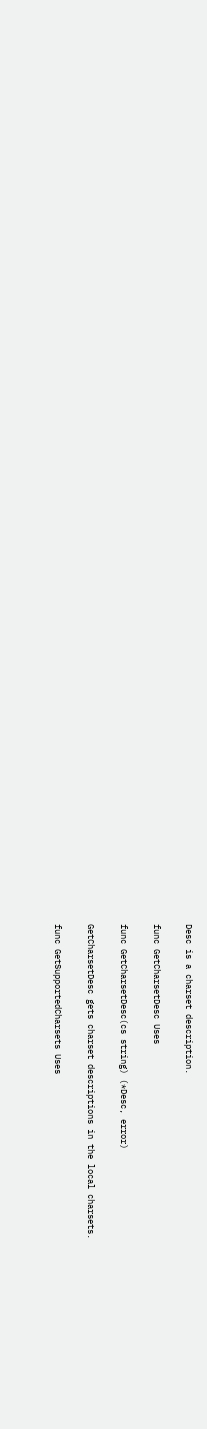Desc is a charset description.

func GetCharsetDesc Uses

func GetCharsetDesc(cs string) (*Desc, error)

GetCharsetDesc gets charset descriptions in the local charsets.

func GetSupportedCharsets Uses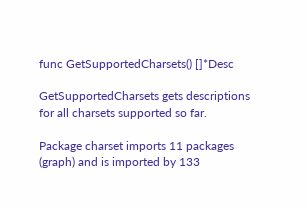func GetSupportedCharsets() []*Desc

GetSupportedCharsets gets descriptions for all charsets supported so far.

Package charset imports 11 packages (graph) and is imported by 133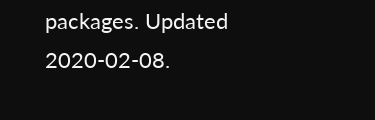packages. Updated 2020-02-08.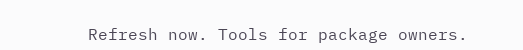Refresh now. Tools for package owners.